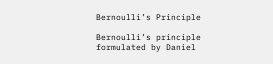Bernoulli’s Principle

Bernoulli’s principle formulated by Daniel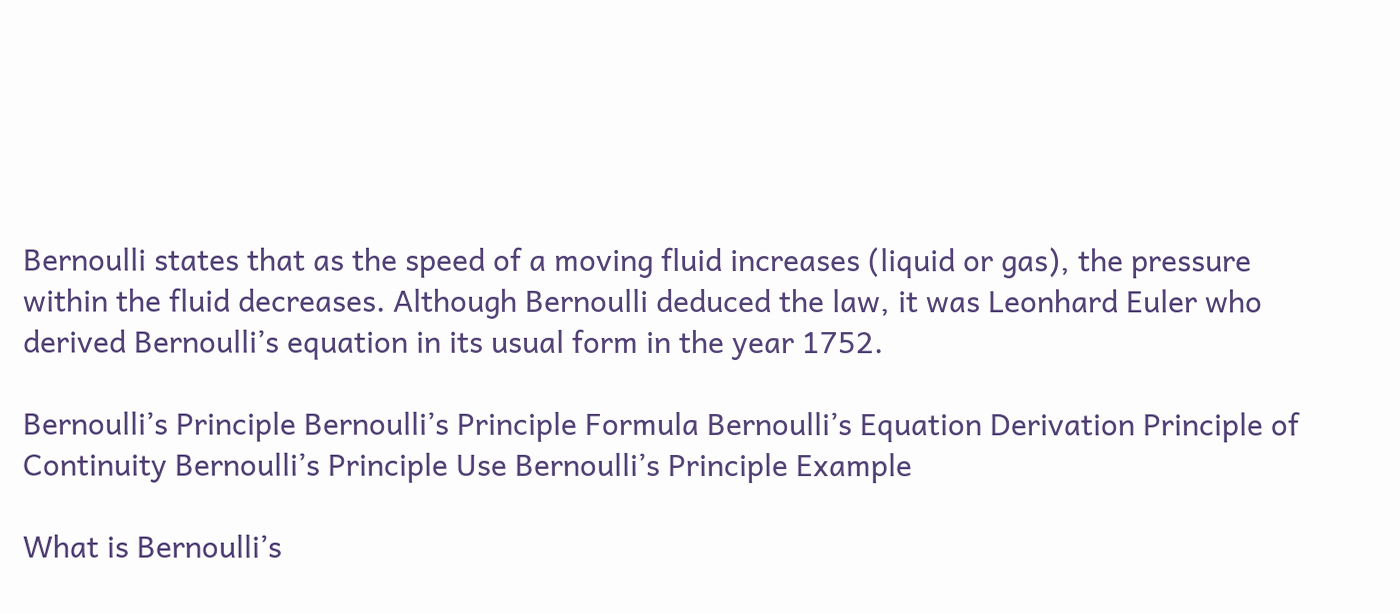Bernoulli states that as the speed of a moving fluid increases (liquid or gas), the pressure within the fluid decreases. Although Bernoulli deduced the law, it was Leonhard Euler who derived Bernoulli’s equation in its usual form in the year 1752.

Bernoulli’s Principle Bernoulli’s Principle Formula Bernoulli’s Equation Derivation Principle of Continuity Bernoulli’s Principle Use Bernoulli’s Principle Example

What is Bernoulli’s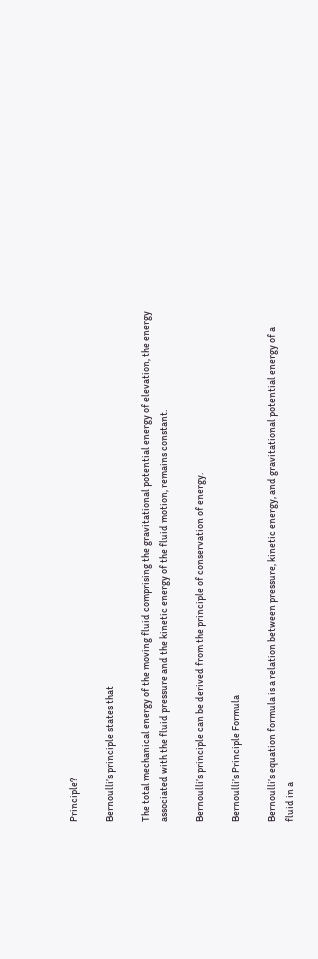Principle?

Bernoulli’s principle states that

The total mechanical energy of the moving fluid comprising the gravitational potential energy of elevation, the energy associated with the fluid pressure and the kinetic energy of the fluid motion, remains constant.

Bernoulli’s principle can be derived from the principle of conservation of energy.

Bernoulli’s Principle Formula

Bernoulli’s equation formula is a relation between pressure, kinetic energy, and gravitational potential energy of a fluid in a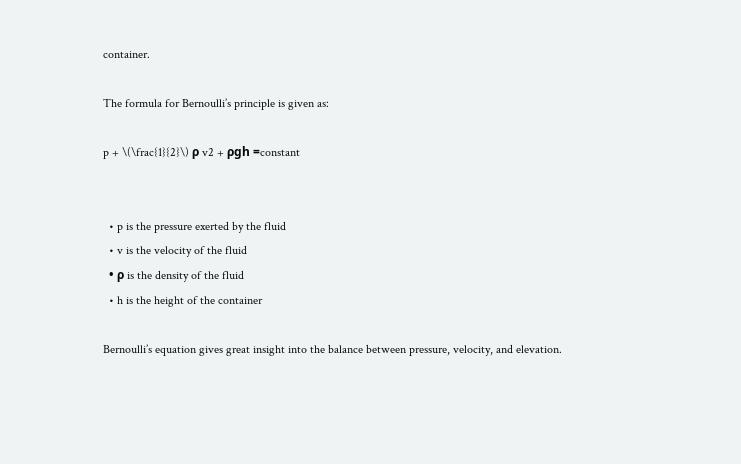container.

The formula for Bernoulli’s principle is given as:

p + \(\frac{1}{2}\) ρ v2 + ρgh =constant


  • p is the pressure exerted by the fluid
  • v is the velocity of the fluid
  • ρ is the density of the fluid
  • h is the height of the container

Bernoulli’s equation gives great insight into the balance between pressure, velocity, and elevation.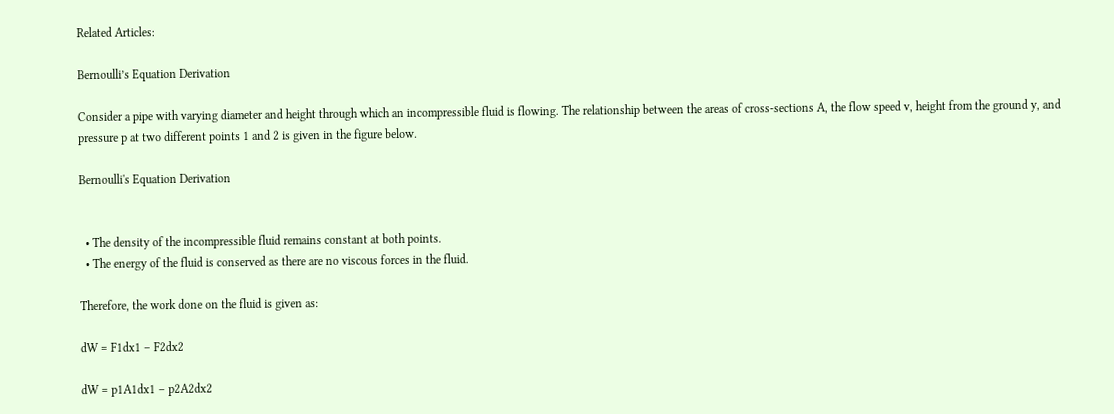Related Articles:

Bernoulli’s Equation Derivation

Consider a pipe with varying diameter and height through which an incompressible fluid is flowing. The relationship between the areas of cross-sections A, the flow speed v, height from the ground y, and pressure p at two different points 1 and 2 is given in the figure below.

Bernoulli's Equation Derivation


  • The density of the incompressible fluid remains constant at both points.
  • The energy of the fluid is conserved as there are no viscous forces in the fluid.

Therefore, the work done on the fluid is given as:

dW = F1dx1 – F2dx2

dW = p1A1dx1 – p2A2dx2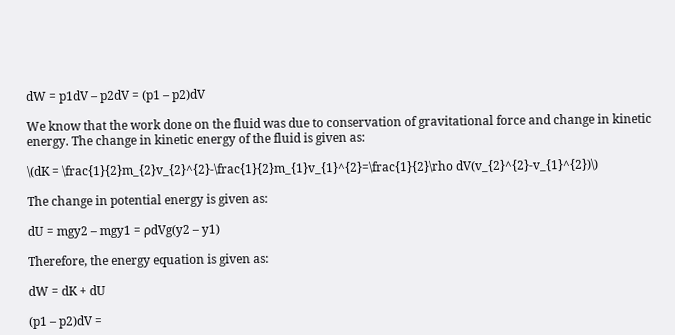dW = p1dV – p2dV = (p1 – p2)dV

We know that the work done on the fluid was due to conservation of gravitational force and change in kinetic energy. The change in kinetic energy of the fluid is given as:

\(dK = \frac{1}{2}m_{2}v_{2}^{2}-\frac{1}{2}m_{1}v_{1}^{2}=\frac{1}{2}\rho dV(v_{2}^{2}-v_{1}^{2})\)

The change in potential energy is given as:

dU = mgy2 – mgy1 = ρdVg(y2 – y1)

Therefore, the energy equation is given as:

dW = dK + dU

(p1 – p2)dV =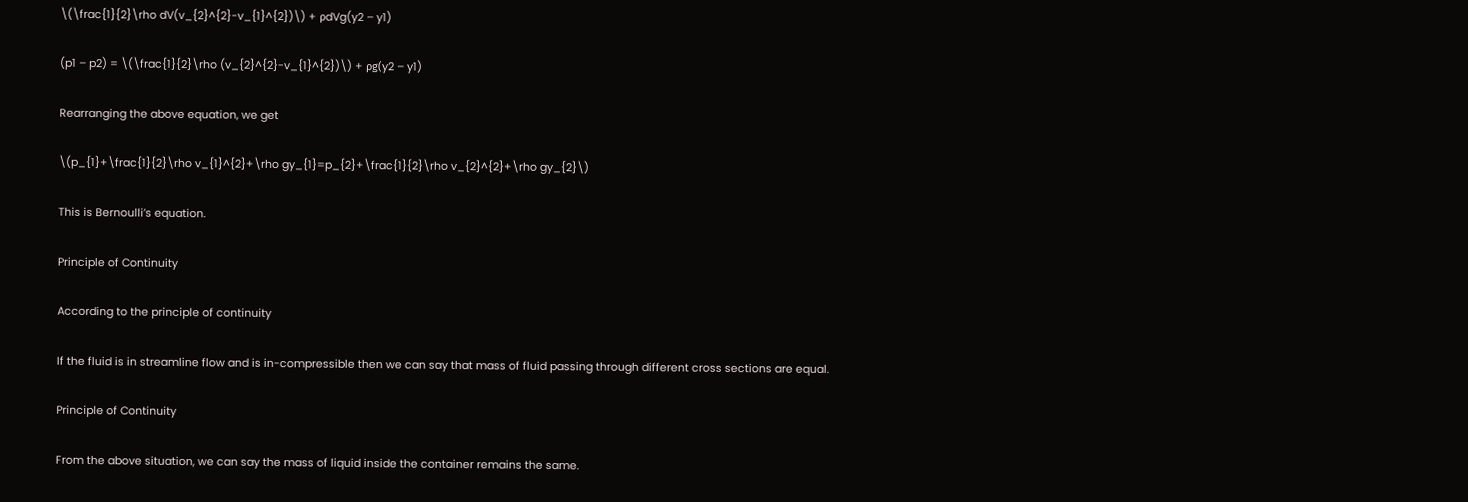\(\frac{1}{2}\rho dV(v_{2}^{2}-v_{1}^{2})\) + ρdVg(y2 – y1)

(p1 – p2) = \(\frac{1}{2}\rho (v_{2}^{2}-v_{1}^{2})\) + ρg(y2 – y1)

Rearranging the above equation, we get

\(p_{1}+\frac{1}{2}\rho v_{1}^{2}+\rho gy_{1}=p_{2}+\frac{1}{2}\rho v_{2}^{2}+\rho gy_{2}\)

This is Bernoulli’s equation.

Principle of Continuity

According to the principle of continuity

If the fluid is in streamline flow and is in-compressible then we can say that mass of fluid passing through different cross sections are equal.

Principle of Continuity

From the above situation, we can say the mass of liquid inside the container remains the same.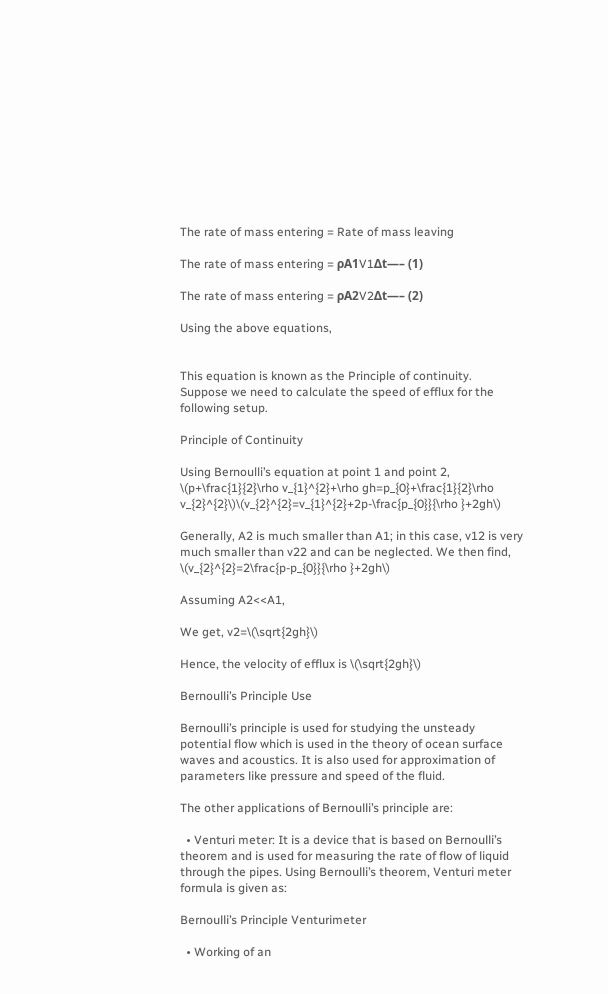The rate of mass entering = Rate of mass leaving

The rate of mass entering = ρA1V1Δt—– (1)

The rate of mass entering = ρA2V2Δt—– (2)

Using the above equations,


This equation is known as the Principle of continuity.
Suppose we need to calculate the speed of efflux for the following setup.

Principle of Continuity

Using Bernoulli’s equation at point 1 and point 2, \(p+\frac{1}{2}\rho v_{1}^{2}+\rho gh=p_{0}+\frac{1}{2}\rho v_{2}^{2}\)\(v_{2}^{2}=v_{1}^{2}+2p-\frac{p_{0}}{\rho }+2gh\)

Generally, A2 is much smaller than A1; in this case, v12 is very much smaller than v22 and can be neglected. We then find, \(v_{2}^{2}=2\frac{p-p_{0}}{\rho }+2gh\)

Assuming A2<<A1,

We get, v2=\(\sqrt{2gh}\)

Hence, the velocity of efflux is \(\sqrt{2gh}\)

Bernoulli’s Principle Use

Bernoulli’s principle is used for studying the unsteady potential flow which is used in the theory of ocean surface waves and acoustics. It is also used for approximation of parameters like pressure and speed of the fluid.

The other applications of Bernoulli’s principle are:

  • Venturi meter: It is a device that is based on Bernoulli’s theorem and is used for measuring the rate of flow of liquid through the pipes. Using Bernoulli’s theorem, Venturi meter formula is given as:

Bernoulli’s Principle Venturimeter

  • Working of an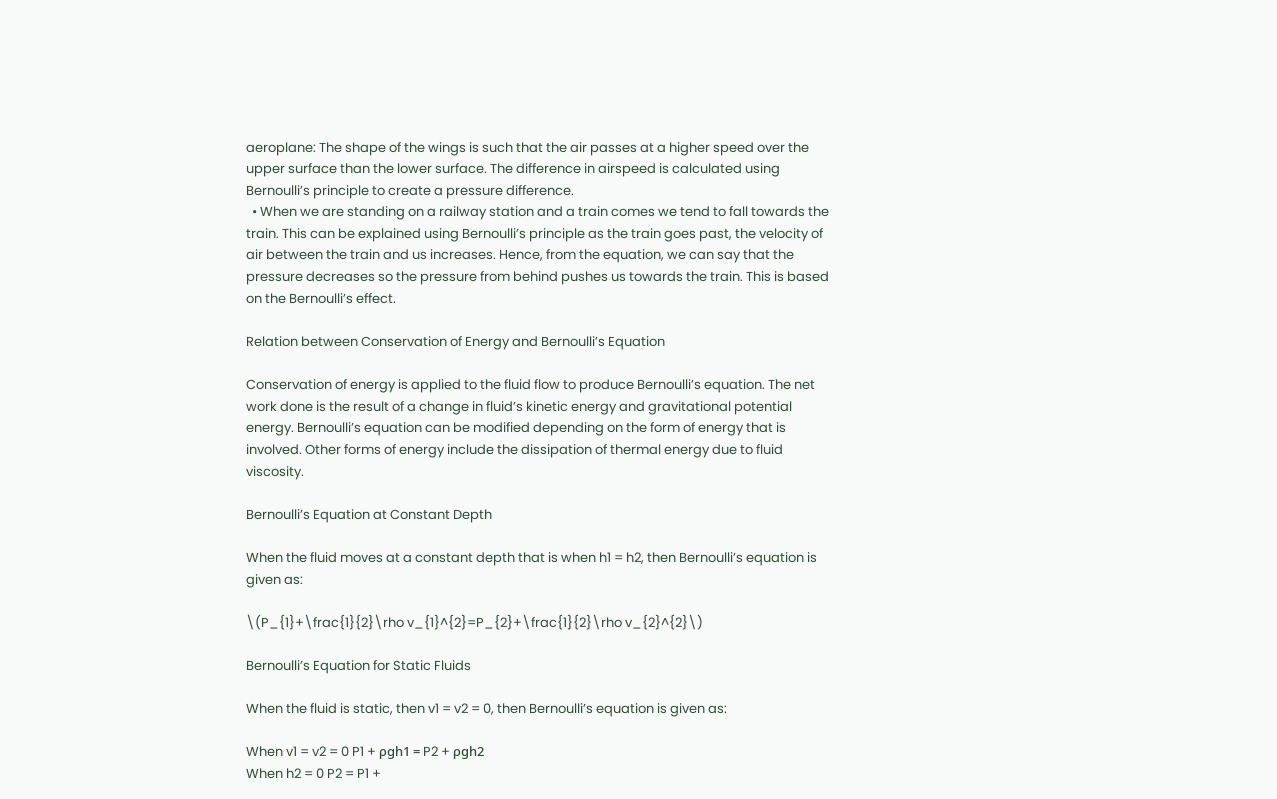aeroplane: The shape of the wings is such that the air passes at a higher speed over the upper surface than the lower surface. The difference in airspeed is calculated using Bernoulli’s principle to create a pressure difference.
  • When we are standing on a railway station and a train comes we tend to fall towards the train. This can be explained using Bernoulli’s principle as the train goes past, the velocity of air between the train and us increases. Hence, from the equation, we can say that the pressure decreases so the pressure from behind pushes us towards the train. This is based on the Bernoulli’s effect.

Relation between Conservation of Energy and Bernoulli’s Equation

Conservation of energy is applied to the fluid flow to produce Bernoulli’s equation. The net work done is the result of a change in fluid’s kinetic energy and gravitational potential energy. Bernoulli’s equation can be modified depending on the form of energy that is involved. Other forms of energy include the dissipation of thermal energy due to fluid viscosity.

Bernoulli’s Equation at Constant Depth

When the fluid moves at a constant depth that is when h1 = h2, then Bernoulli’s equation is given as:

\(P_{1}+\frac{1}{2}\rho v_{1}^{2}=P_{2}+\frac{1}{2}\rho v_{2}^{2}\)

Bernoulli’s Equation for Static Fluids

When the fluid is static, then v1 = v2 = 0, then Bernoulli’s equation is given as:

When v1 = v2 = 0 P1 + ρgh1 = P2 + ρgh2
When h2 = 0 P2 = P1 +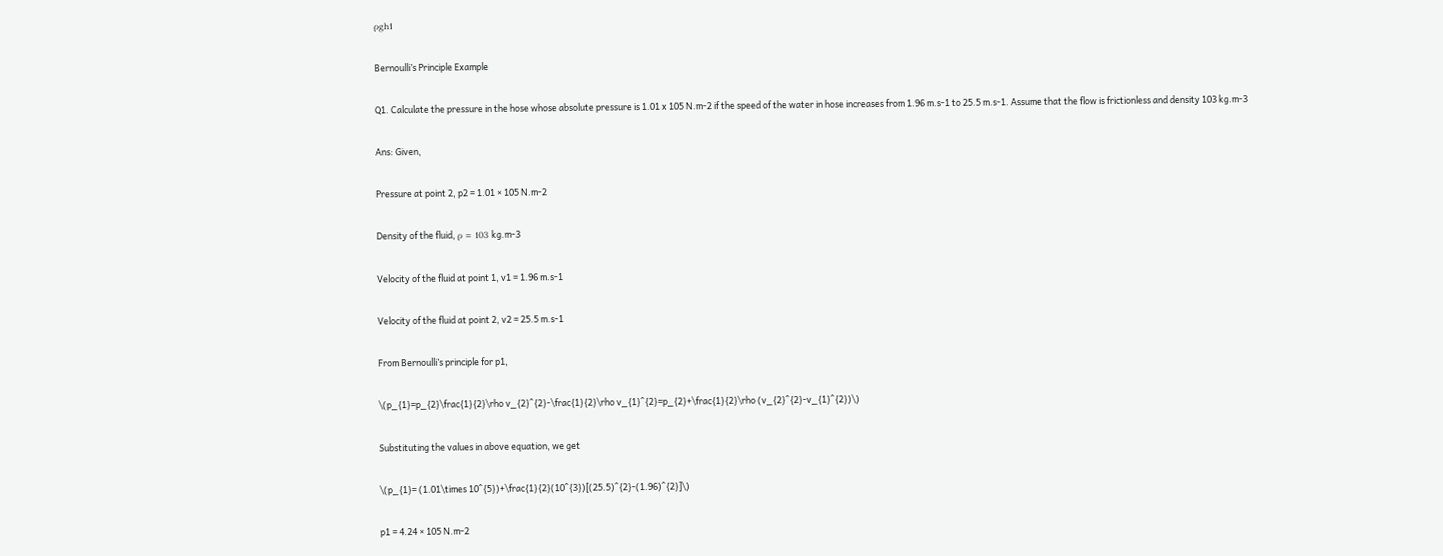ρgh1

Bernoulli’s Principle Example

Q1. Calculate the pressure in the hose whose absolute pressure is 1.01 x 105 N.m-2 if the speed of the water in hose increases from 1.96 m.s-1 to 25.5 m.s-1. Assume that the flow is frictionless and density 103 kg.m-3

Ans: Given,

Pressure at point 2, p2 = 1.01 × 105 N.m-2

Density of the fluid, ρ = 103 kg.m-3

Velocity of the fluid at point 1, v1 = 1.96 m.s-1

Velocity of the fluid at point 2, v2 = 25.5 m.s-1

From Bernoulli’s principle for p1,

\(p_{1}=p_{2}\frac{1}{2}\rho v_{2}^{2}-\frac{1}{2}\rho v_{1}^{2}=p_{2}+\frac{1}{2}\rho (v_{2}^{2}-v_{1}^{2})\)

Substituting the values in above equation, we get

\(p_{1}= (1.01\times 10^{5})+\frac{1}{2}(10^{3})[(25.5)^{2}-(1.96)^{2}]\)

p1 = 4.24 × 105 N.m-2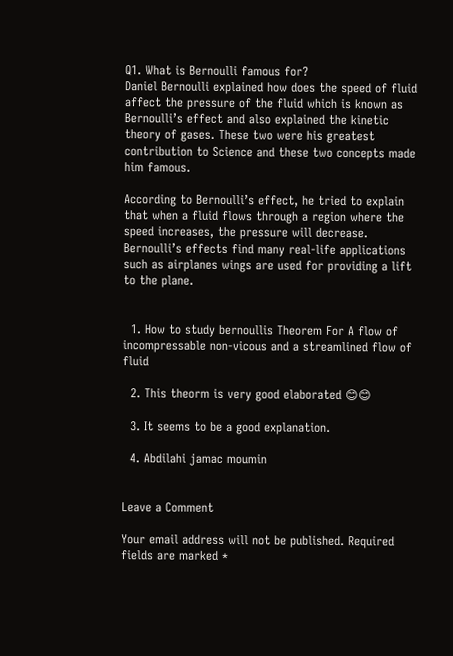Q1. What is Bernoulli famous for?
Daniel Bernoulli explained how does the speed of fluid affect the pressure of the fluid which is known as Bernoulli’s effect and also explained the kinetic theory of gases. These two were his greatest contribution to Science and these two concepts made him famous.

According to Bernoulli’s effect, he tried to explain that when a fluid flows through a region where the speed increases, the pressure will decrease. Bernoulli’s effects find many real-life applications such as airplanes wings are used for providing a lift to the plane.


  1. How to study bernoullis Theorem For A flow of incompressable non-vicous and a streamlined flow of fluid

  2. This theorm is very good elaborated 😊😊

  3. It seems to be a good explanation.

  4. Abdilahi jamac moumin


Leave a Comment

Your email address will not be published. Required fields are marked *